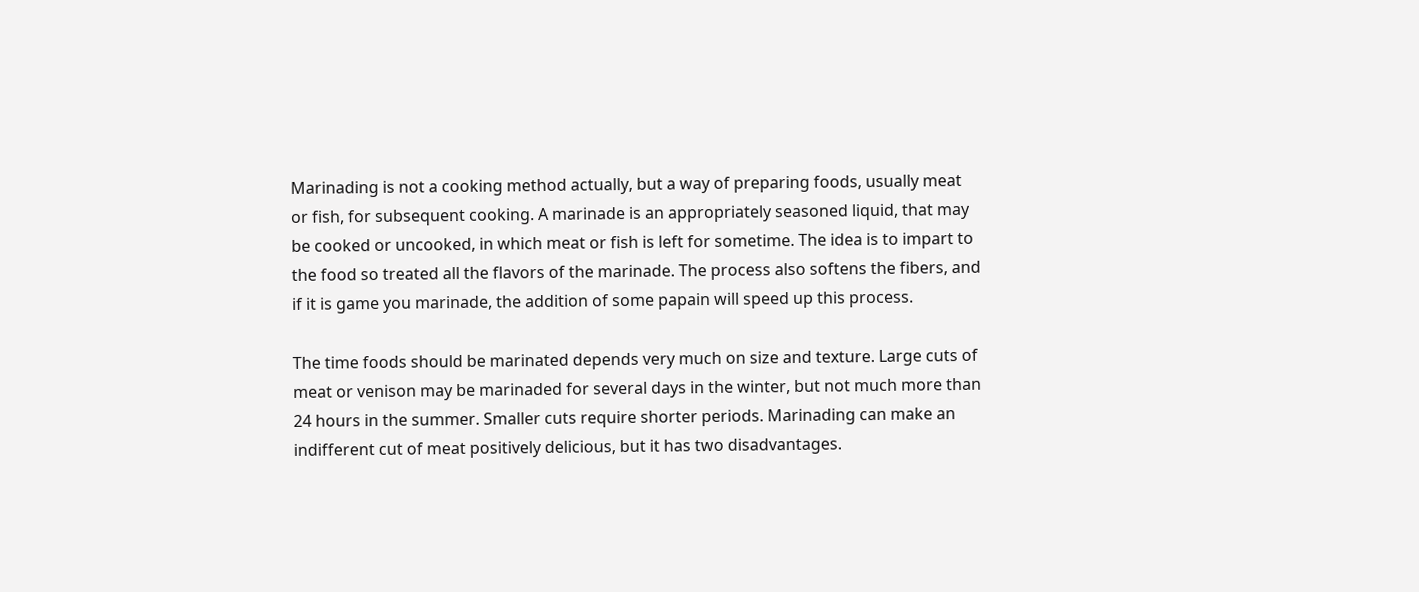Marinading is not a cooking method actually, but a way of preparing foods, usually meat or fish, for subsequent cooking. A marinade is an appropriately seasoned liquid, that may be cooked or uncooked, in which meat or fish is left for sometime. The idea is to impart to the food so treated all the flavors of the marinade. The process also softens the fibers, and if it is game you marinade, the addition of some papain will speed up this process.

The time foods should be marinated depends very much on size and texture. Large cuts of meat or venison may be marinaded for several days in the winter, but not much more than 24 hours in the summer. Smaller cuts require shorter periods. Marinading can make an indifferent cut of meat positively delicious, but it has two disadvantages.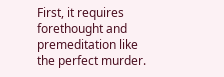First, it requires forethought and premeditation like the perfect murder.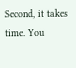Second, it takes time. You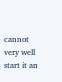cannot very well start it an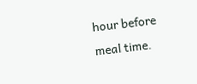hour before meal time.